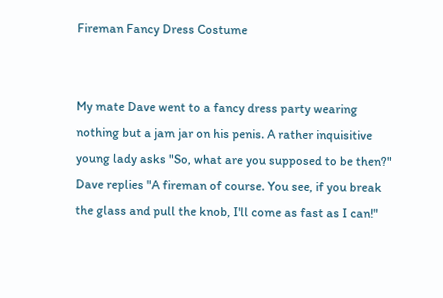Fireman Fancy Dress Costume


My mate Dave went to a fancy dress party wearing nothing but a jam jar on his penis. A rather inquisitive young lady asks "So, what are you supposed to be then?" Dave replies "A fireman of course. You see, if you break the glass and pull the knob, I'll come as fast as I can!"